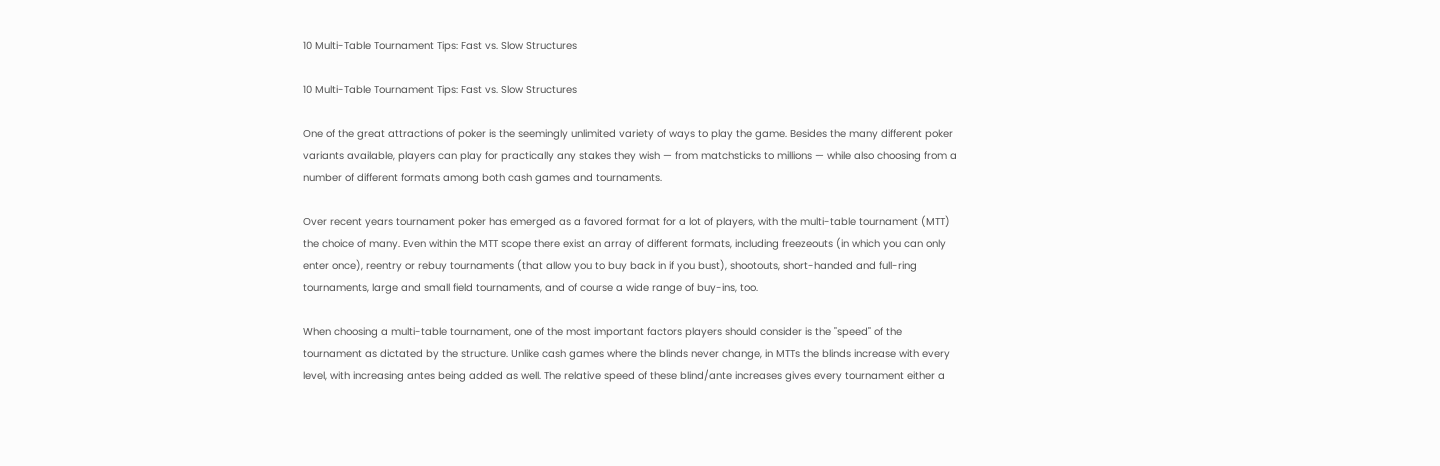10 Multi-Table Tournament Tips: Fast vs. Slow Structures

10 Multi-Table Tournament Tips: Fast vs. Slow Structures

One of the great attractions of poker is the seemingly unlimited variety of ways to play the game. Besides the many different poker variants available, players can play for practically any stakes they wish — from matchsticks to millions — while also choosing from a number of different formats among both cash games and tournaments.

Over recent years tournament poker has emerged as a favored format for a lot of players, with the multi-table tournament (MTT) the choice of many. Even within the MTT scope there exist an array of different formats, including freezeouts (in which you can only enter once), reentry or rebuy tournaments (that allow you to buy back in if you bust), shootouts, short-handed and full-ring tournaments, large and small field tournaments, and of course a wide range of buy-ins, too.

When choosing a multi-table tournament, one of the most important factors players should consider is the "speed" of the tournament as dictated by the structure. Unlike cash games where the blinds never change, in MTTs the blinds increase with every level, with increasing antes being added as well. The relative speed of these blind/ante increases gives every tournament either a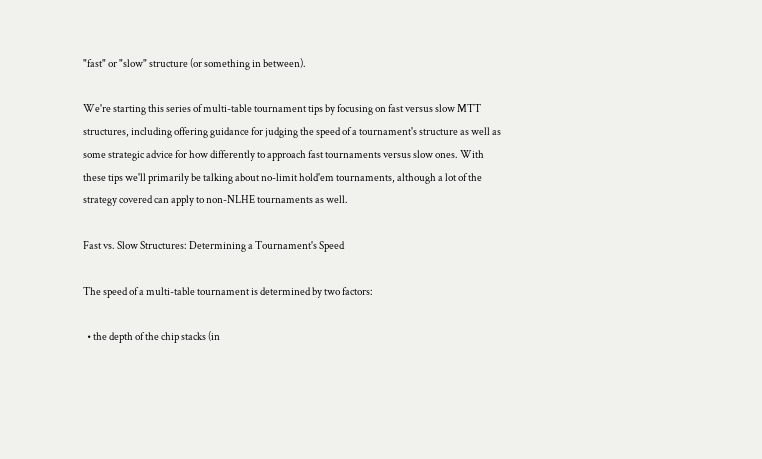"fast" or "slow" structure (or something in between).

We're starting this series of multi-table tournament tips by focusing on fast versus slow MTT structures, including offering guidance for judging the speed of a tournament's structure as well as some strategic advice for how differently to approach fast tournaments versus slow ones. With these tips we'll primarily be talking about no-limit hold'em tournaments, although a lot of the strategy covered can apply to non-NLHE tournaments as well.

Fast vs. Slow Structures: Determining a Tournament's Speed

The speed of a multi-table tournament is determined by two factors:

  • the depth of the chip stacks (in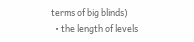terms of big blinds)
  • the length of levels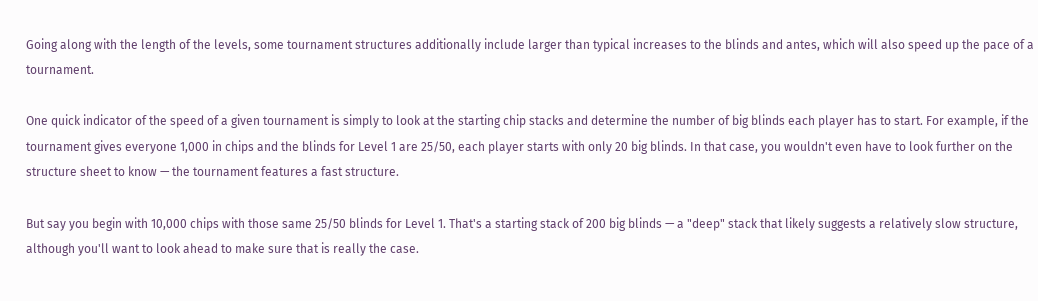Going along with the length of the levels, some tournament structures additionally include larger than typical increases to the blinds and antes, which will also speed up the pace of a tournament.

One quick indicator of the speed of a given tournament is simply to look at the starting chip stacks and determine the number of big blinds each player has to start. For example, if the tournament gives everyone 1,000 in chips and the blinds for Level 1 are 25/50, each player starts with only 20 big blinds. In that case, you wouldn't even have to look further on the structure sheet to know — the tournament features a fast structure.

But say you begin with 10,000 chips with those same 25/50 blinds for Level 1. That's a starting stack of 200 big blinds — a "deep" stack that likely suggests a relatively slow structure, although you'll want to look ahead to make sure that is really the case.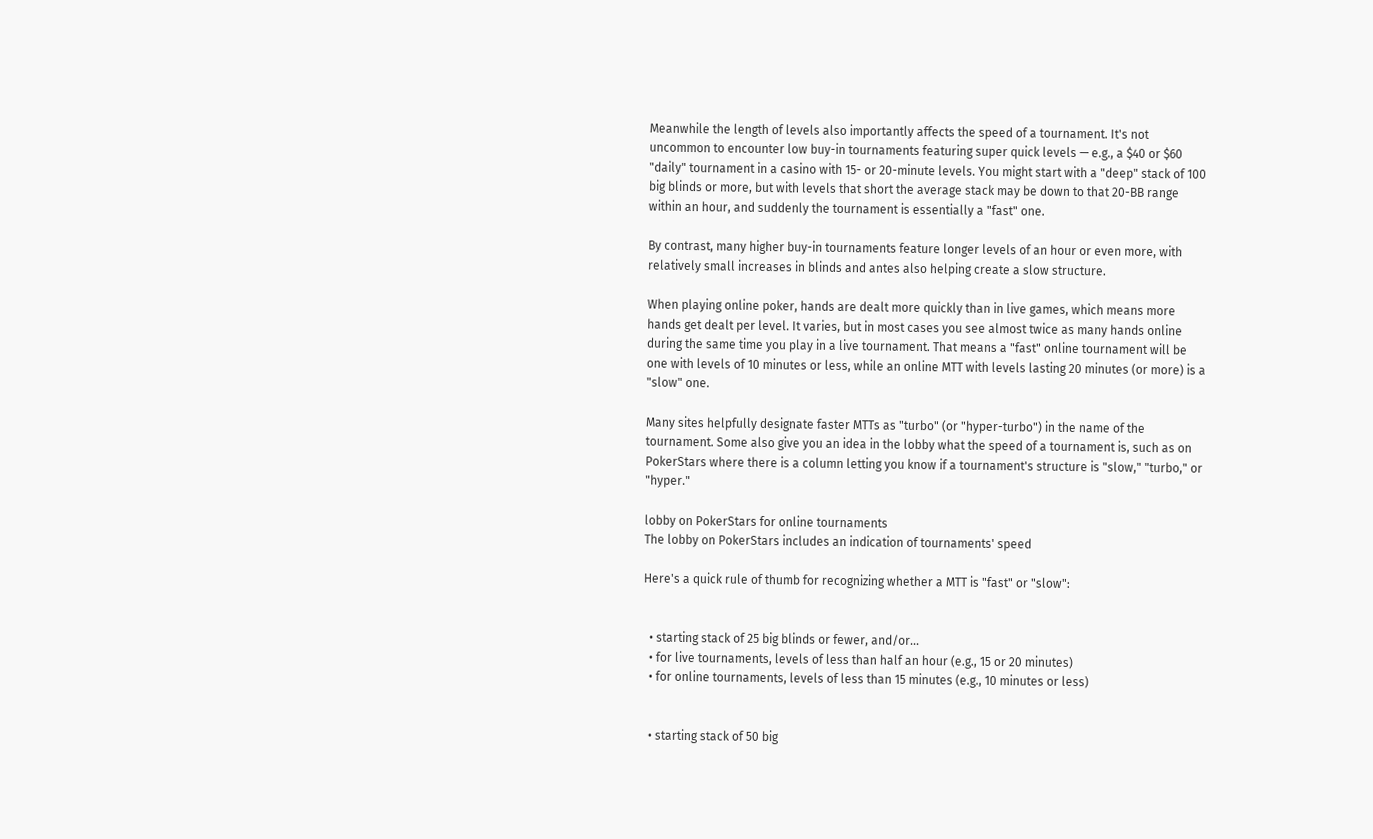Meanwhile the length of levels also importantly affects the speed of a tournament. It's not uncommon to encounter low buy-in tournaments featuring super quick levels — e.g., a $40 or $60 "daily" tournament in a casino with 15- or 20-minute levels. You might start with a "deep" stack of 100 big blinds or more, but with levels that short the average stack may be down to that 20-BB range within an hour, and suddenly the tournament is essentially a "fast" one.

By contrast, many higher buy-in tournaments feature longer levels of an hour or even more, with relatively small increases in blinds and antes also helping create a slow structure.

When playing online poker, hands are dealt more quickly than in live games, which means more hands get dealt per level. It varies, but in most cases you see almost twice as many hands online during the same time you play in a live tournament. That means a "fast" online tournament will be one with levels of 10 minutes or less, while an online MTT with levels lasting 20 minutes (or more) is a "slow" one.

Many sites helpfully designate faster MTTs as "turbo" (or "hyper-turbo") in the name of the tournament. Some also give you an idea in the lobby what the speed of a tournament is, such as on PokerStars where there is a column letting you know if a tournament's structure is "slow," "turbo," or "hyper."

lobby on PokerStars for online tournaments
The lobby on PokerStars includes an indication of tournaments' speed

Here's a quick rule of thumb for recognizing whether a MTT is "fast" or "slow":


  • starting stack of 25 big blinds or fewer, and/or...
  • for live tournaments, levels of less than half an hour (e.g., 15 or 20 minutes)
  • for online tournaments, levels of less than 15 minutes (e.g., 10 minutes or less)


  • starting stack of 50 big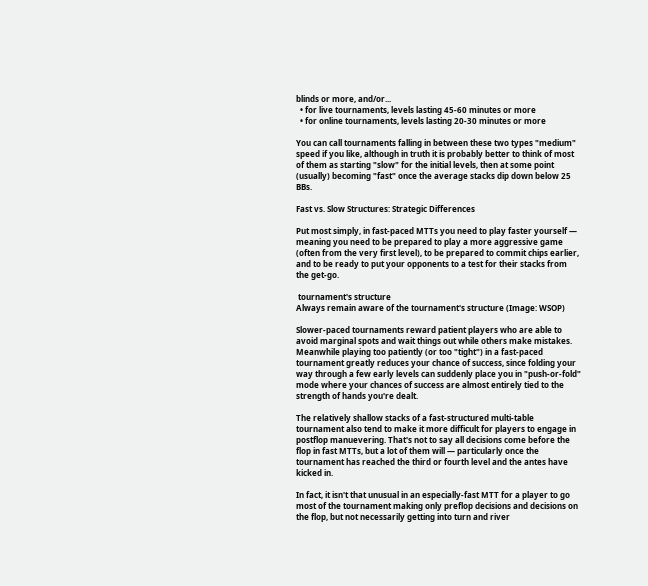blinds or more, and/or...
  • for live tournaments, levels lasting 45-60 minutes or more
  • for online tournaments, levels lasting 20-30 minutes or more

You can call tournaments falling in between these two types "medium" speed if you like, although in truth it is probably better to think of most of them as starting "slow" for the initial levels, then at some point (usually) becoming "fast" once the average stacks dip down below 25 BBs.

Fast vs. Slow Structures: Strategic Differences

Put most simply, in fast-paced MTTs you need to play faster yourself — meaning you need to be prepared to play a more aggressive game (often from the very first level), to be prepared to commit chips earlier, and to be ready to put your opponents to a test for their stacks from the get-go.

 tournament's structure
Always remain aware of the tournament's structure (Image: WSOP)

Slower-paced tournaments reward patient players who are able to avoid marginal spots and wait things out while others make mistakes. Meanwhile playing too patiently (or too "tight") in a fast-paced tournament greatly reduces your chance of success, since folding your way through a few early levels can suddenly place you in "push-or-fold" mode where your chances of success are almost entirely tied to the strength of hands you're dealt.

The relatively shallow stacks of a fast-structured multi-table tournament also tend to make it more difficult for players to engage in postflop manuevering. That's not to say all decisions come before the flop in fast MTTs, but a lot of them will — particularly once the tournament has reached the third or fourth level and the antes have kicked in.

In fact, it isn't that unusual in an especially-fast MTT for a player to go most of the tournament making only preflop decisions and decisions on the flop, but not necessarily getting into turn and river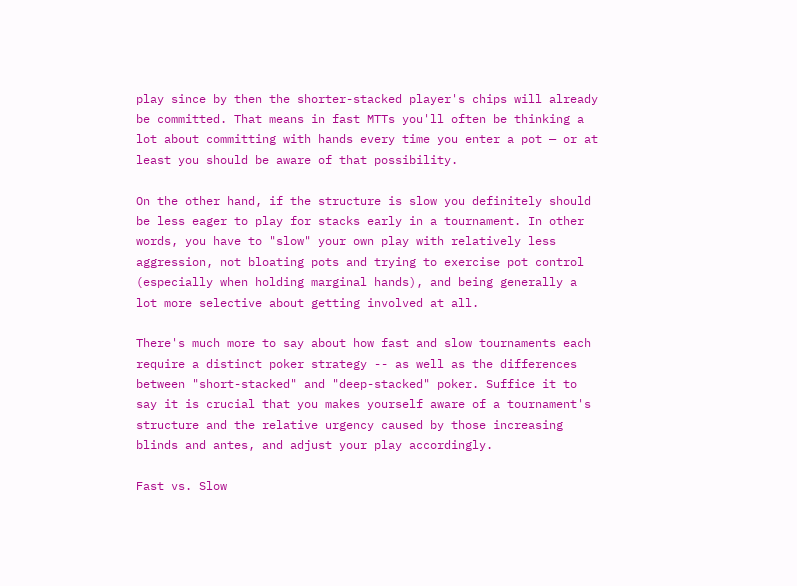play since by then the shorter-stacked player's chips will already be committed. That means in fast MTTs you'll often be thinking a lot about committing with hands every time you enter a pot — or at least you should be aware of that possibility.

On the other hand, if the structure is slow you definitely should be less eager to play for stacks early in a tournament. In other words, you have to "slow" your own play with relatively less aggression, not bloating pots and trying to exercise pot control (especially when holding marginal hands), and being generally a lot more selective about getting involved at all.

There's much more to say about how fast and slow tournaments each require a distinct poker strategy -- as well as the differences between "short-stacked" and "deep-stacked" poker. Suffice it to say it is crucial that you makes yourself aware of a tournament's structure and the relative urgency caused by those increasing blinds and antes, and adjust your play accordingly.

Fast vs. Slow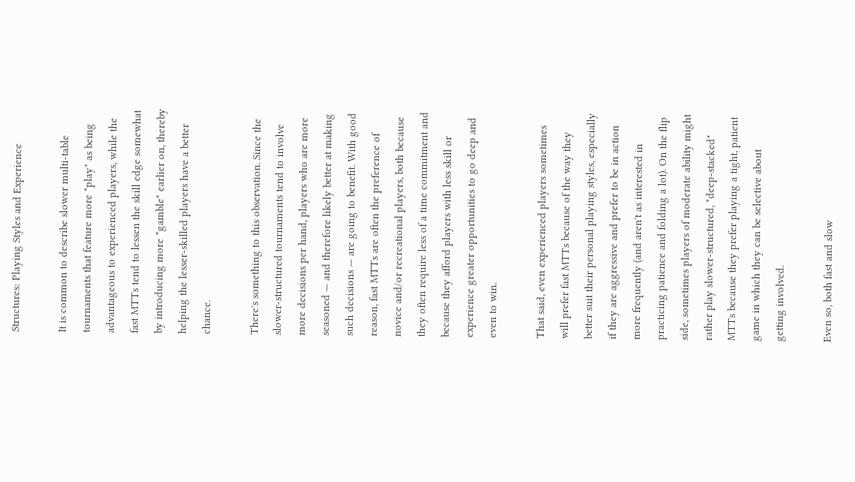Structures: Playing Styles and Experience

It is common to describe slower multi-table tournaments that feature more "play" as being advantageous to experienced players, while the fast MTTs tend to lessen the skill edge somewhat by introducing more "gamble" earlier on, thereby helping the lesser-skilled players have a better chance.

There's something to this observation. Since the slower-structured tournaments tend to involve more decisions per hand, players who are more seasoned — and therefore likely better at making such decisions — are going to benefit. With good reason, fast MTTs are often the preference of novice and/or recreational players, both because they often require less of a time commitment and because they afford players with less skill or experience greater opportunities to go deep and even to win.

That said, even experienced players sometimes will prefer fast MTTs because of the way they better suit their personal playing styles, especially if they are aggressive and prefer to be in action more frequently (and aren't as interested in practicing patience and folding a lot). On the flip side, sometimes players of moderate ability might rather play slower-structured, "deep-stacked" MTTs because they prefer playing a tight, patient game in which they can be selective about getting involved.

Even so, both fast and slow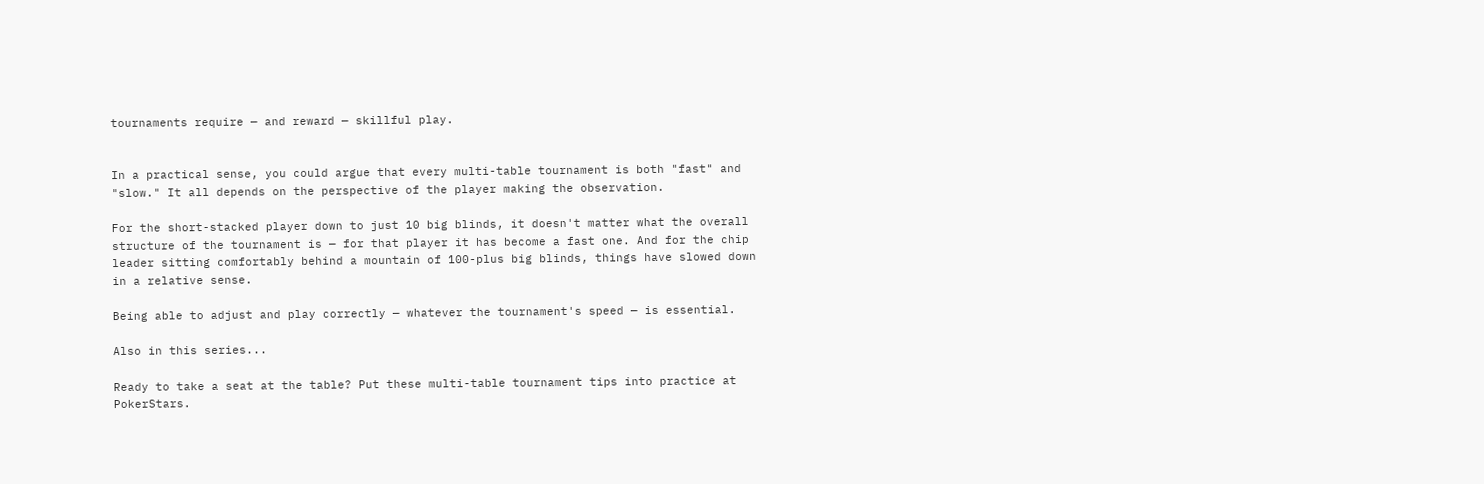tournaments require — and reward — skillful play.


In a practical sense, you could argue that every multi-table tournament is both "fast" and "slow." It all depends on the perspective of the player making the observation.

For the short-stacked player down to just 10 big blinds, it doesn't matter what the overall structure of the tournament is — for that player it has become a fast one. And for the chip leader sitting comfortably behind a mountain of 100-plus big blinds, things have slowed down in a relative sense.

Being able to adjust and play correctly — whatever the tournament's speed — is essential.

Also in this series...

Ready to take a seat at the table? Put these multi-table tournament tips into practice at PokerStars.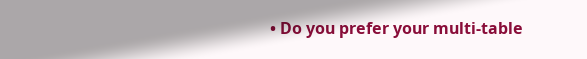• Do you prefer your multi-table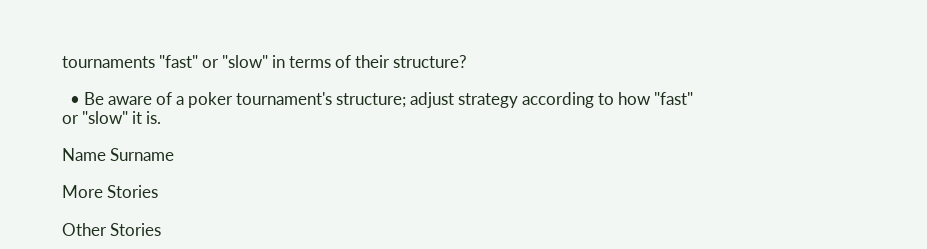tournaments "fast" or "slow" in terms of their structure?

  • Be aware of a poker tournament's structure; adjust strategy according to how "fast" or "slow" it is.

Name Surname

More Stories

Other Stories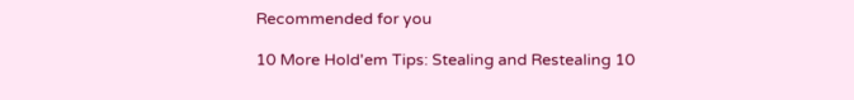Recommended for you

10 More Hold'em Tips: Stealing and Restealing 10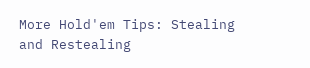More Hold'em Tips: Stealing and Restealing